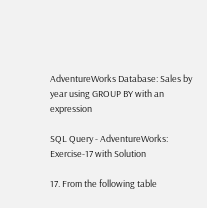AdventureWorks Database: Sales by year using GROUP BY with an expression

SQL Query - AdventureWorks: Exercise-17 with Solution

17. From the following table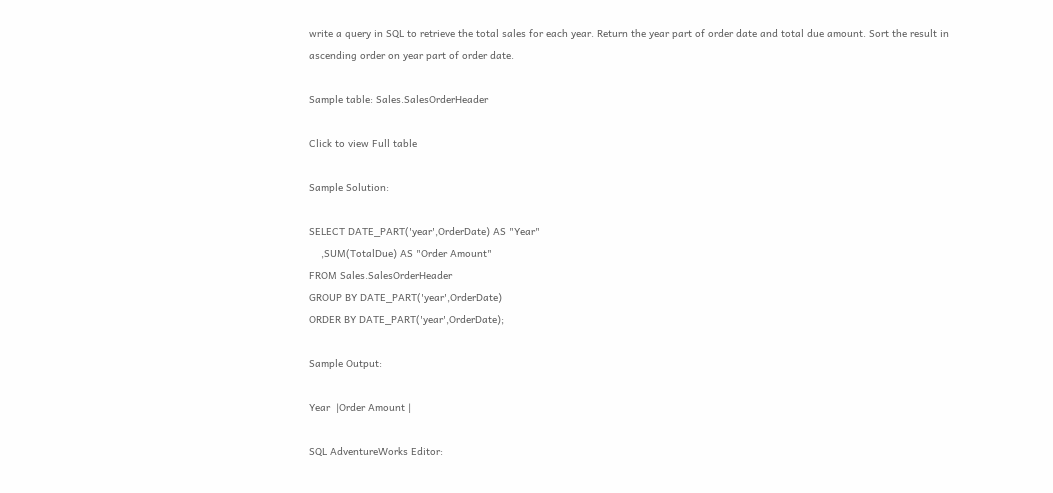write a query in SQL to retrieve the total sales for each year. Return the year part of order date and total due amount. Sort the result in ascending order on year part of order date.

Sample table: Sales.SalesOrderHeader

Click to view Full table

Sample Solution:

SELECT DATE_PART('year',OrderDate) AS "Year"
    ,SUM(TotalDue) AS "Order Amount"
FROM Sales.SalesOrderHeader
GROUP BY DATE_PART('year',OrderDate)
ORDER BY DATE_PART('year',OrderDate);

Sample Output:

Year  |Order Amount |

SQL AdventureWorks Editor: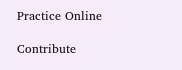Practice Online

Contribute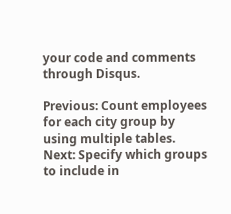your code and comments through Disqus.

Previous: Count employees for each city group by using multiple tables.
Next: Specify which groups to include in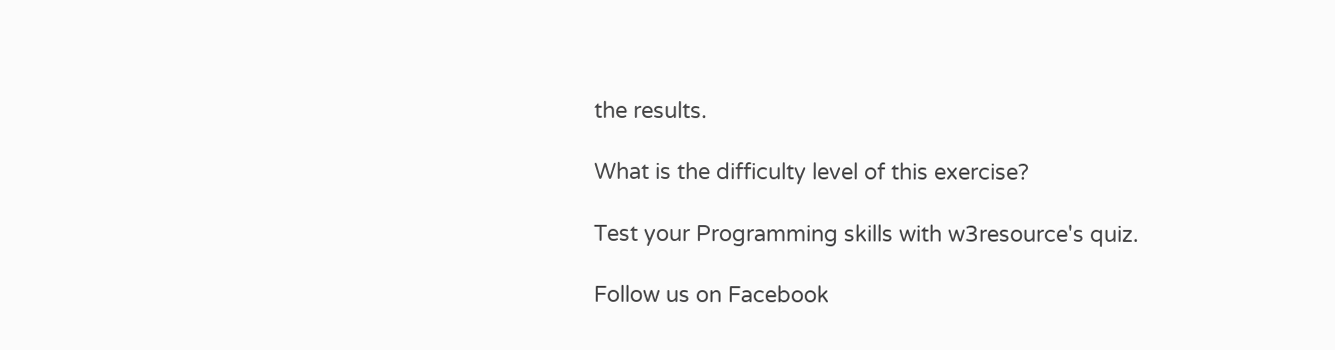the results.

What is the difficulty level of this exercise?

Test your Programming skills with w3resource's quiz.

Follow us on Facebook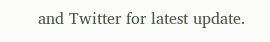and Twitter for latest update.